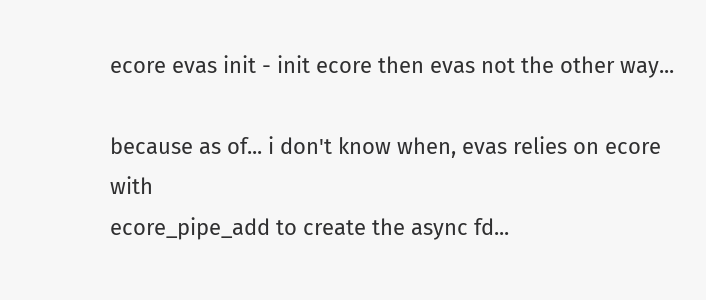ecore evas init - init ecore then evas not the other way...

because as of... i don't know when, evas relies on ecore with
ecore_pipe_add to create the async fd...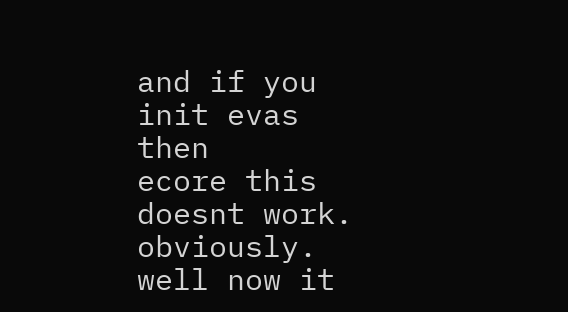and if you init evas then
ecore this doesnt work. obviously. well now it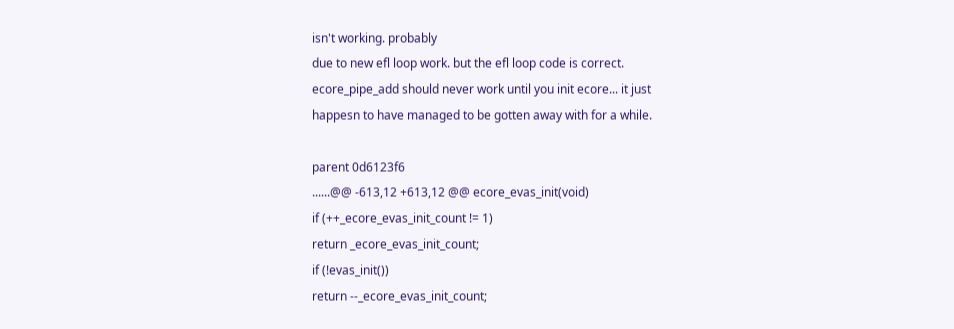isn't working. probably
due to new efl loop work. but the efl loop code is correct.
ecore_pipe_add should never work until you init ecore... it just
happesn to have managed to be gotten away with for a while.

parent 0d6123f6
......@@ -613,12 +613,12 @@ ecore_evas_init(void)
if (++_ecore_evas_init_count != 1)
return _ecore_evas_init_count;
if (!evas_init())
return --_ecore_evas_init_count;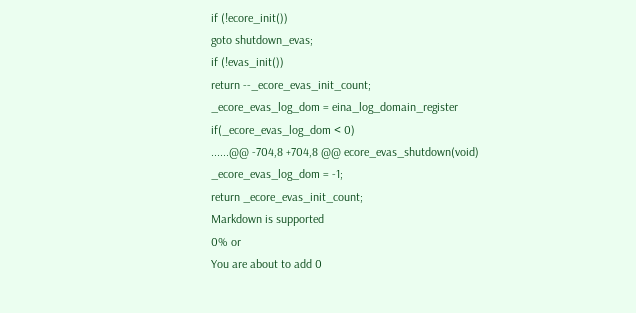if (!ecore_init())
goto shutdown_evas;
if (!evas_init())
return --_ecore_evas_init_count;
_ecore_evas_log_dom = eina_log_domain_register
if(_ecore_evas_log_dom < 0)
......@@ -704,8 +704,8 @@ ecore_evas_shutdown(void)
_ecore_evas_log_dom = -1;
return _ecore_evas_init_count;
Markdown is supported
0% or
You are about to add 0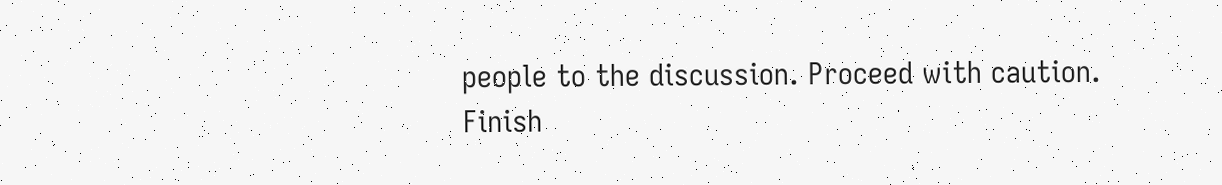people to the discussion. Proceed with caution.
Finish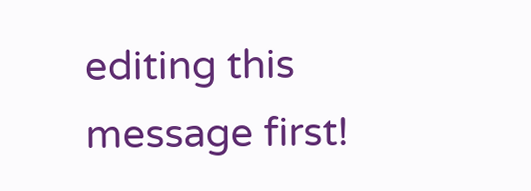editing this message first!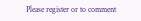Please register or to comment